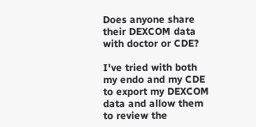Does anyone share their DEXCOM data with doctor or CDE?

I've tried with both my endo and my CDE to export my DEXCOM data and allow them to review the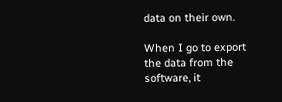data on their own.

When I go to export the data from the software, it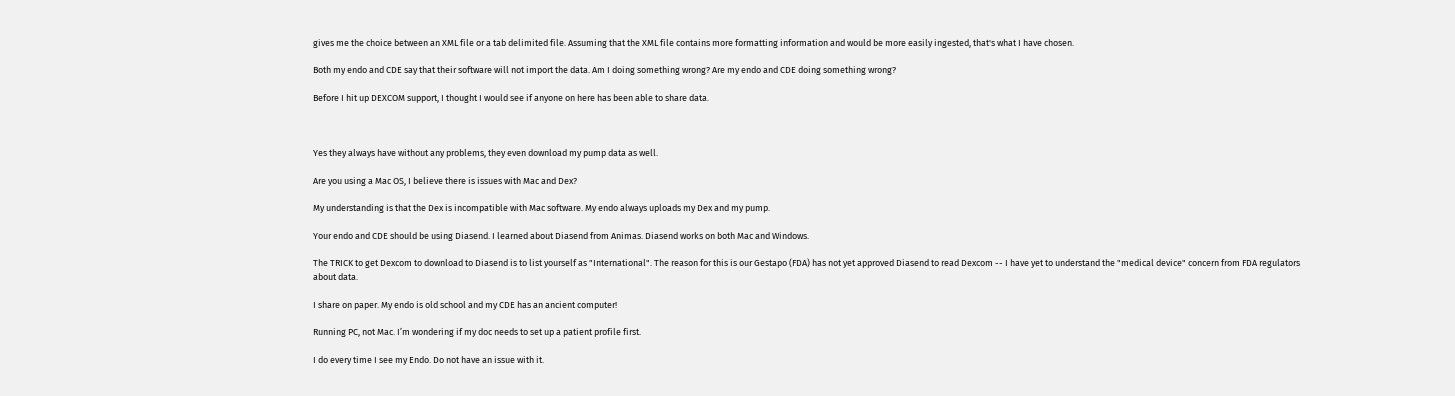gives me the choice between an XML file or a tab delimited file. Assuming that the XML file contains more formatting information and would be more easily ingested, that's what I have chosen.

Both my endo and CDE say that their software will not import the data. Am I doing something wrong? Are my endo and CDE doing something wrong?

Before I hit up DEXCOM support, I thought I would see if anyone on here has been able to share data.



Yes they always have without any problems, they even download my pump data as well.

Are you using a Mac OS, I believe there is issues with Mac and Dex?

My understanding is that the Dex is incompatible with Mac software. My endo always uploads my Dex and my pump.

Your endo and CDE should be using Diasend. I learned about Diasend from Animas. Diasend works on both Mac and Windows.

The TRICK to get Dexcom to download to Diasend is to list yourself as "International". The reason for this is our Gestapo (FDA) has not yet approved Diasend to read Dexcom -- I have yet to understand the "medical device" concern from FDA regulators about data.

I share on paper. My endo is old school and my CDE has an ancient computer!

Running PC, not Mac. I’m wondering if my doc needs to set up a patient profile first.

I do every time I see my Endo. Do not have an issue with it.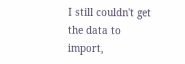I still couldn't get the data to import,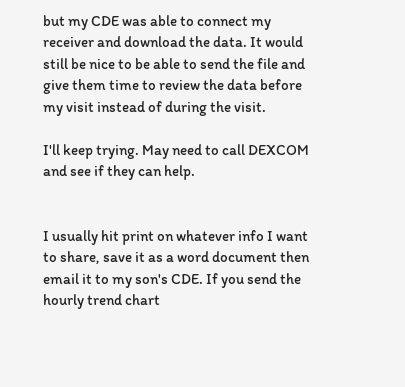but my CDE was able to connect my receiver and download the data. It would still be nice to be able to send the file and give them time to review the data before my visit instead of during the visit.

I'll keep trying. May need to call DEXCOM and see if they can help.


I usually hit print on whatever info I want to share, save it as a word document then email it to my son's CDE. If you send the hourly trend chart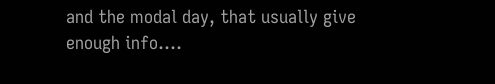and the modal day, that usually give enough info....